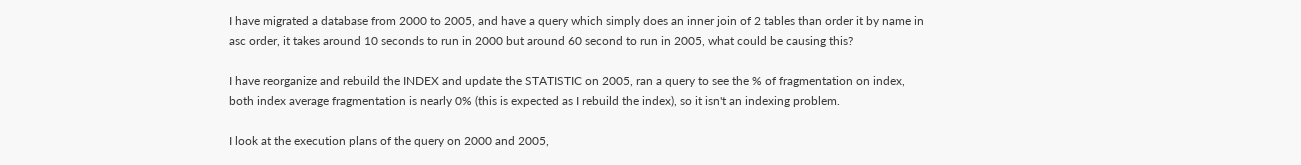I have migrated a database from 2000 to 2005, and have a query which simply does an inner join of 2 tables than order it by name in asc order, it takes around 10 seconds to run in 2000 but around 60 second to run in 2005, what could be causing this?

I have reorganize and rebuild the INDEX and update the STATISTIC on 2005, ran a query to see the % of fragmentation on index, both index average fragmentation is nearly 0% (this is expected as I rebuild the index), so it isn't an indexing problem.

I look at the execution plans of the query on 2000 and 2005,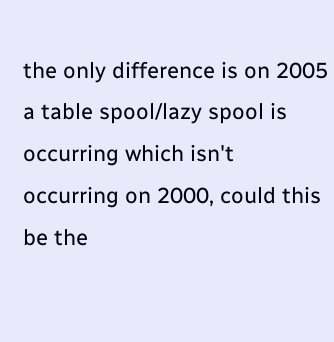the only difference is on 2005 a table spool/lazy spool is occurring which isn't occurring on 2000, could this be the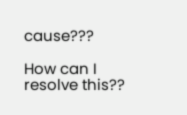cause???

How can I resolve this??